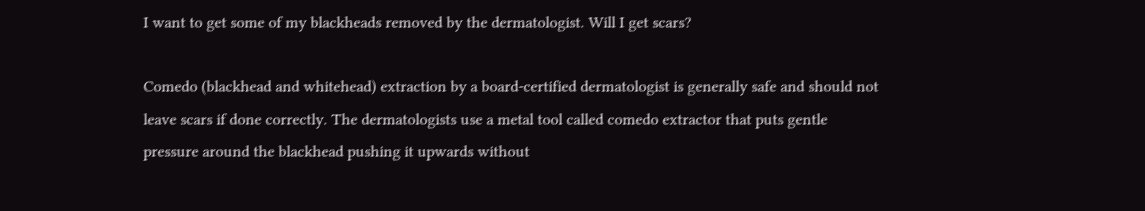I want to get some of my blackheads removed by the dermatologist. Will I get scars?

Comedo (blackhead and whitehead) extraction by a board-certified dermatologist is generally safe and should not leave scars if done correctly. The dermatologists use a metal tool called comedo extractor that puts gentle pressure around the blackhead pushing it upwards without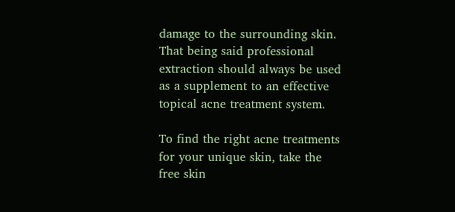damage to the surrounding skin. That being said professional extraction should always be used as a supplement to an effective topical acne treatment system.

To find the right acne treatments for your unique skin, take the free skin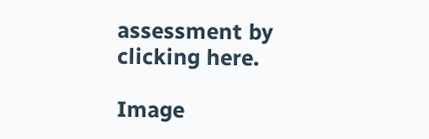assessment by clicking here.

Image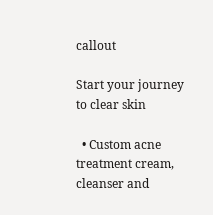callout

Start your journey
to clear skin

  • Custom acne treatment cream, cleanser and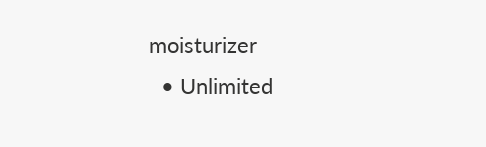moisturizer
  • Unlimited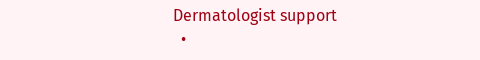Dermatologist support
  •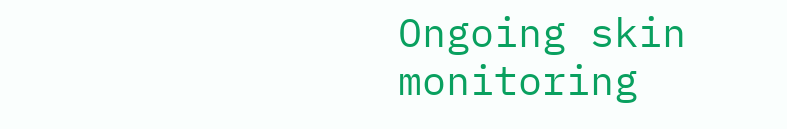Ongoing skin monitoring